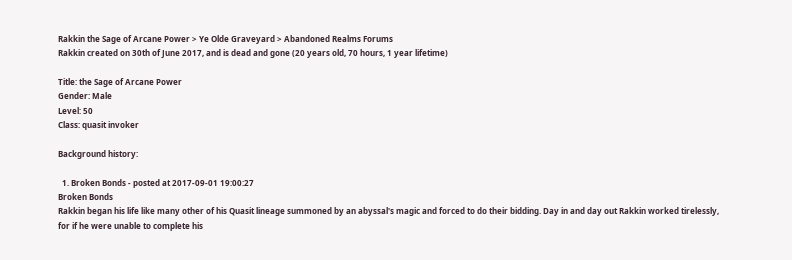Rakkin the Sage of Arcane Power > Ye Olde Graveyard > Abandoned Realms Forums
Rakkin created on 30th of June 2017, and is dead and gone (20 years old, 70 hours, 1 year lifetime)

Title: the Sage of Arcane Power
Gender: Male
Level: 50
Class: quasit invoker

Background history:

  1. Broken Bonds - posted at 2017-09-01 19:00:27
Broken Bonds
Rakkin began his life like many other of his Quasit lineage summoned by an abyssal's magic and forced to do their bidding. Day in and day out Rakkin worked tirelessly, for if he were unable to complete his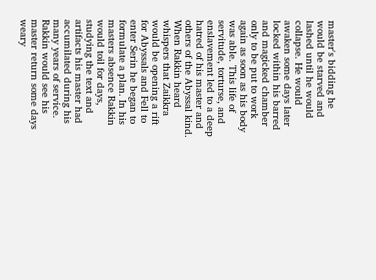master's bidding he would be starved and lashed until he would collapse. He would awaken some days later locked within his barred and magicked chamber only to be put to work again as soon as his body was able. This life of servitude, torturse, and enslavement led to a deep hatred of his master and others of the Abyssal kind. When Rakkin heard whispers that Zaikkra would be opening a rift for Abyssals and Fell to enter Serin he began to formulate a plan. In his masters absence Rakkin would toil for days, studying the text and artifacts his master had accumilated during his many years of service. Rakkin would see his master return some days weary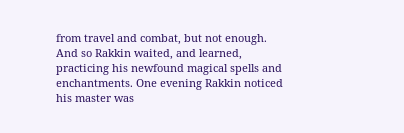from travel and combat, but not enough. And so Rakkin waited, and learned, practicing his newfound magical spells and enchantments. One evening Rakkin noticed his master was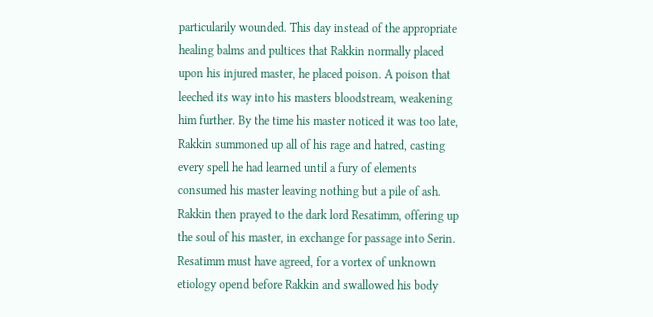particularily wounded. This day instead of the appropriate healing balms and pultices that Rakkin normally placed upon his injured master, he placed poison. A poison that leeched its way into his masters bloodstream, weakening him further. By the time his master noticed it was too late, Rakkin summoned up all of his rage and hatred, casting every spell he had learned until a fury of elements consumed his master leaving nothing but a pile of ash. Rakkin then prayed to the dark lord Resatimm, offering up the soul of his master, in exchange for passage into Serin. Resatimm must have agreed, for a vortex of unknown etiology opend before Rakkin and swallowed his body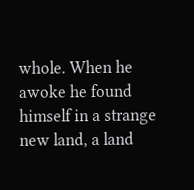whole. When he awoke he found himself in a strange new land, a land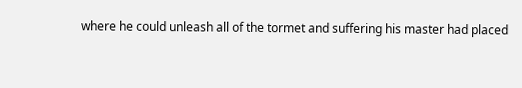where he could unleash all of the tormet and suffering his master had placed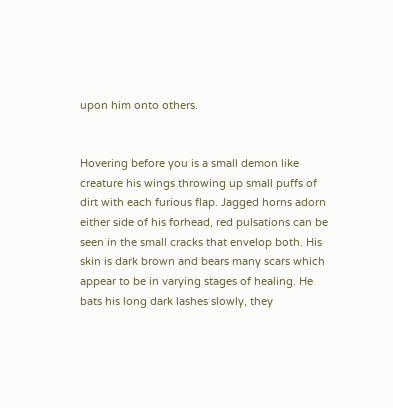upon him onto others.


Hovering before you is a small demon like creature his wings throwing up small puffs of dirt with each furious flap. Jagged horns adorn either side of his forhead, red pulsations can be seen in the small cracks that envelop both. His skin is dark brown and bears many scars which appear to be in varying stages of healing. He bats his long dark lashes slowly, they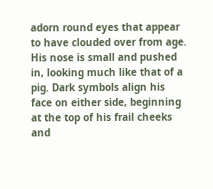adorn round eyes that appear to have clouded over from age. His nose is small and pushed in, looking much like that of a pig. Dark symbols align his face on either side, beginning at the top of his frail cheeks and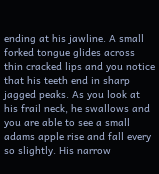ending at his jawline. A small forked tongue glides across thin cracked lips and you notice that his teeth end in sharp jagged peaks. As you look at his frail neck, he swallows and you are able to see a small adams apple rise and fall every so slightly. His narrow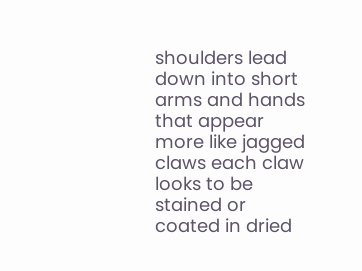shoulders lead down into short arms and hands that appear more like jagged claws each claw looks to be stained or coated in dried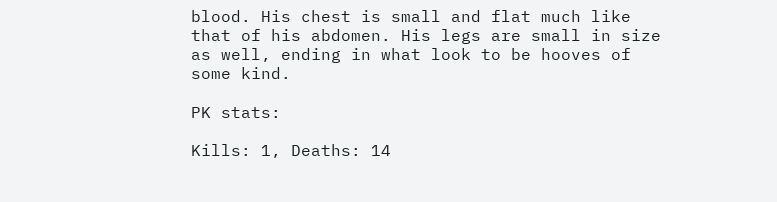blood. His chest is small and flat much like that of his abdomen. His legs are small in size as well, ending in what look to be hooves of some kind.

PK stats:

Kills: 1, Deaths: 14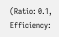(Ratio: 0.1, Efficiency: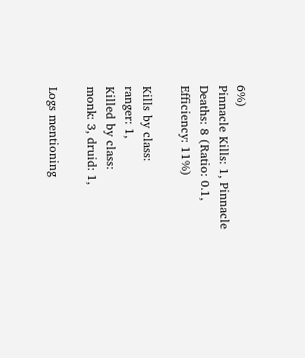6%)
Pinnacle Kills: 1, Pinnacle Deaths: 8 (Ratio: 0.1, Efficiency: 11%)

Kills by class:
ranger: 1,
Killed by class:
monk: 3, druid: 1,

Logs mentioning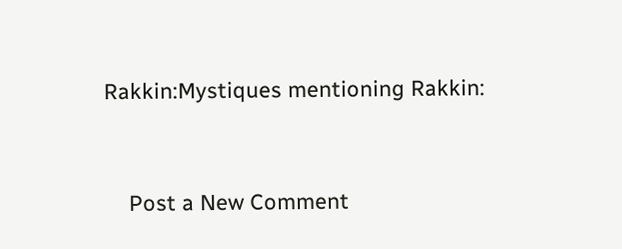Rakkin:Mystiques mentioning Rakkin:


    Post a New Comment